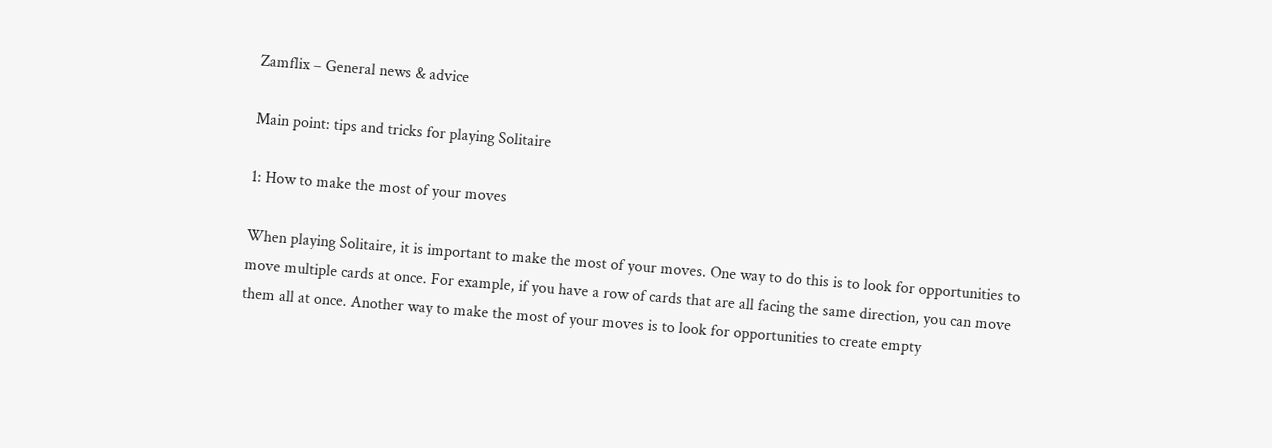Zamflix – General news & advice

Main point: tips and tricks for playing Solitaire

1: How to make the most of your moves

When playing Solitaire, it is important to make the most of your moves. One way to do this is to look for opportunities to move multiple cards at once. For example, if you have a row of cards that are all facing the same direction, you can move them all at once. Another way to make the most of your moves is to look for opportunities to create empty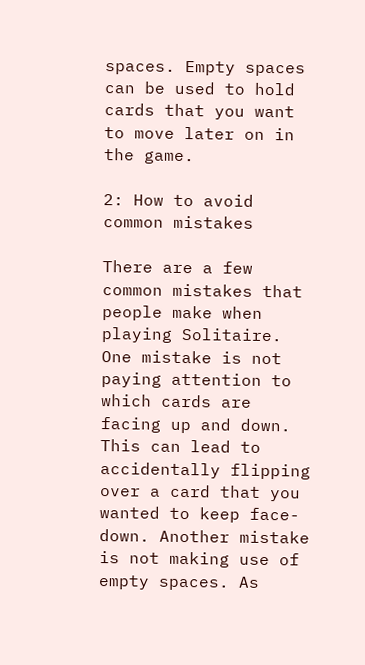spaces. Empty spaces can be used to hold cards that you want to move later on in the game.

2: How to avoid common mistakes

There are a few common mistakes that people make when playing Solitaire. One mistake is not paying attention to which cards are facing up and down. This can lead to accidentally flipping over a card that you wanted to keep face-down. Another mistake is not making use of empty spaces. As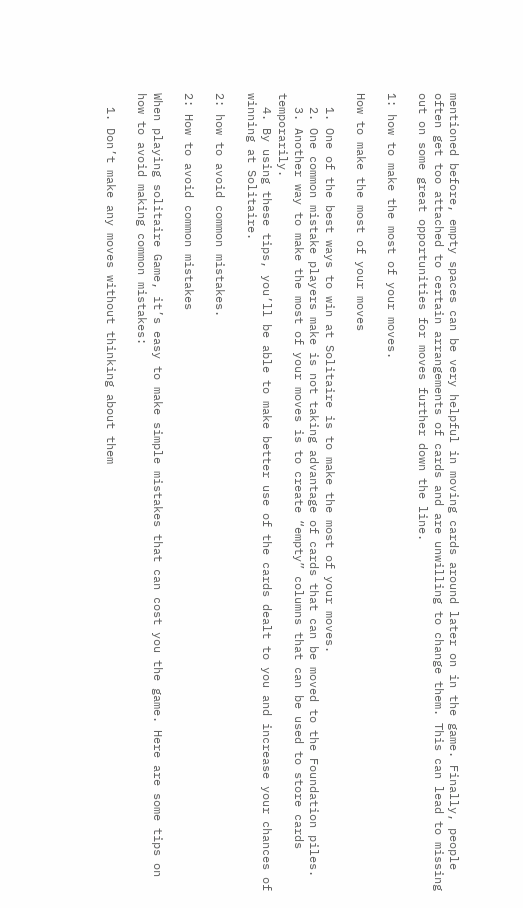mentioned before, empty spaces can be very helpful in moving cards around later on in the game. Finally, people often get too attached to certain arrangements of cards and are unwilling to change them. This can lead to missing out on some great opportunities for moves further down the line.

1: how to make the most of your moves.

How to make the most of your moves

  1. One of the best ways to win at Solitaire is to make the most of your moves.
  2. One common mistake players make is not taking advantage of cards that can be moved to the Foundation piles.
  3. Another way to make the most of your moves is to create “empty” columns that can be used to store cards temporarily.
  4. By using these tips, you’ll be able to make better use of the cards dealt to you and increase your chances of winning at Solitaire.

2: how to avoid common mistakes.

2: How to avoid common mistakes

When playing solitaire Game, it’s easy to make simple mistakes that can cost you the game. Here are some tips on how to avoid making common mistakes:

  1. Don’t make any moves without thinking about them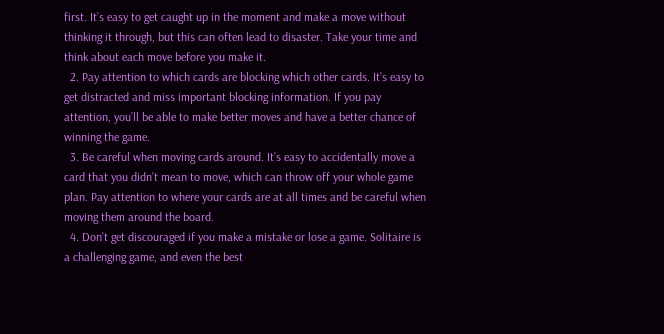first. It’s easy to get caught up in the moment and make a move without thinking it through, but this can often lead to disaster. Take your time and think about each move before you make it.
  2. Pay attention to which cards are blocking which other cards. It’s easy to get distracted and miss important blocking information. If you pay attention, you’ll be able to make better moves and have a better chance of winning the game.
  3. Be careful when moving cards around. It’s easy to accidentally move a card that you didn’t mean to move, which can throw off your whole game plan. Pay attention to where your cards are at all times and be careful when moving them around the board.
  4. Don’t get discouraged if you make a mistake or lose a game. Solitaire is a challenging game, and even the best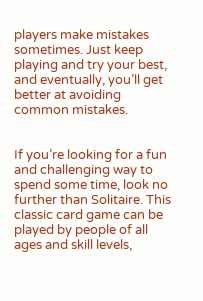players make mistakes sometimes. Just keep playing and try your best, and eventually, you’ll get better at avoiding common mistakes.


If you’re looking for a fun and challenging way to spend some time, look no further than Solitaire. This classic card game can be played by people of all ages and skill levels,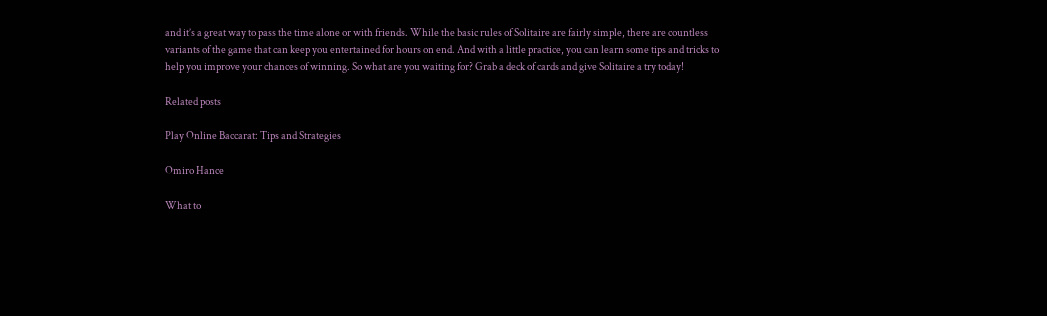and it’s a great way to pass the time alone or with friends. While the basic rules of Solitaire are fairly simple, there are countless variants of the game that can keep you entertained for hours on end. And with a little practice, you can learn some tips and tricks to help you improve your chances of winning. So what are you waiting for? Grab a deck of cards and give Solitaire a try today!

Related posts

Play Online Baccarat: Tips and Strategies

Omiro Hance

What to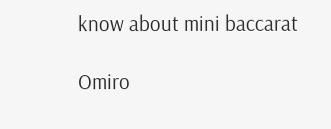know about mini baccarat

Omiro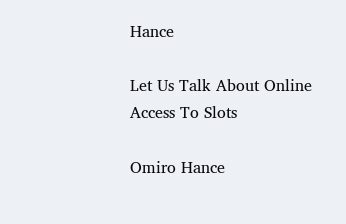Hance

Let Us Talk About Online Access To Slots

Omiro Hance